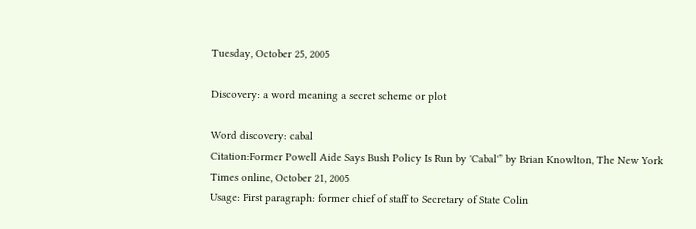Tuesday, October 25, 2005

Discovery: a word meaning a secret scheme or plot

Word discovery: cabal
Citation:Former Powell Aide Says Bush Policy Is Run by 'Cabal'” by Brian Knowlton, The New York Times online, October 21, 2005
Usage: First paragraph: former chief of staff to Secretary of State Colin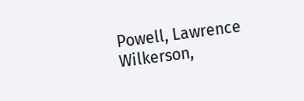Powell, Lawrence Wilkerson,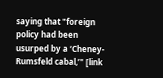saying that "foreign policy had been usurped by a ‘Cheney-Rumsfeld cabal,’" [link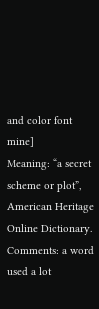and color font mine]
Meaning: “a secret scheme or plot”, American Heritage Online Dictionary.
Comments: a word used a lot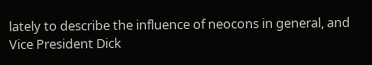lately to describe the influence of neocons in general, and Vice President Dick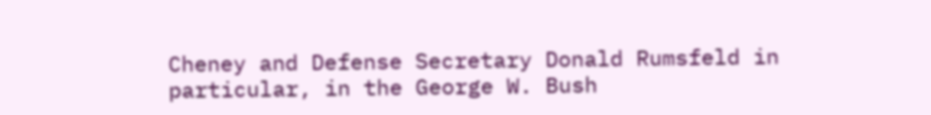Cheney and Defense Secretary Donald Rumsfeld in particular, in the George W. Bush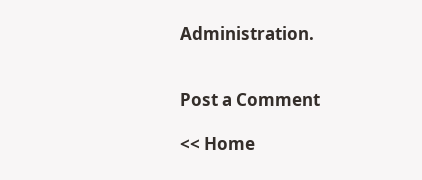Administration.


Post a Comment

<< Home